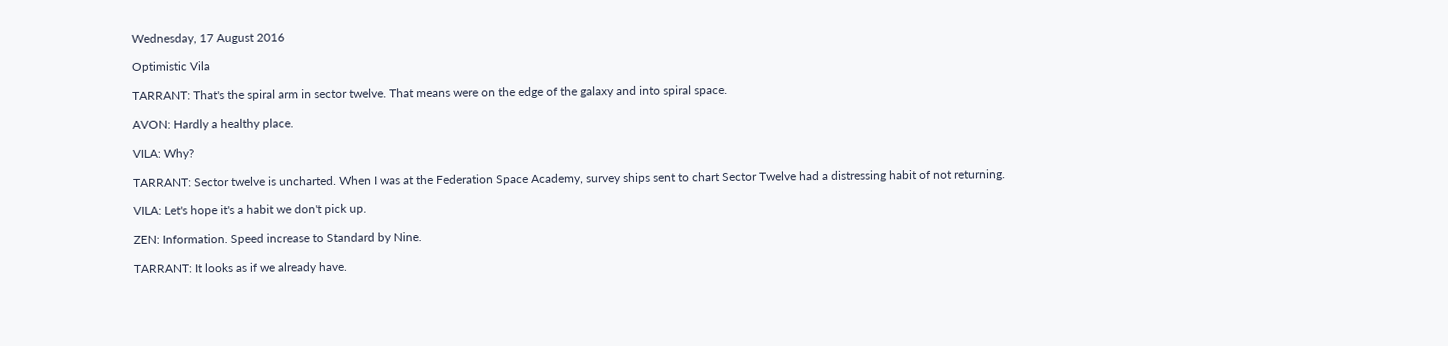Wednesday, 17 August 2016

Optimistic Vila

TARRANT: That's the spiral arm in sector twelve. That means were on the edge of the galaxy and into spiral space.

AVON: Hardly a healthy place.

VILA: Why?

TARRANT: Sector twelve is uncharted. When I was at the Federation Space Academy, survey ships sent to chart Sector Twelve had a distressing habit of not returning.

VILA: Let's hope it's a habit we don't pick up.

ZEN: Information. Speed increase to Standard by Nine.

TARRANT: It looks as if we already have.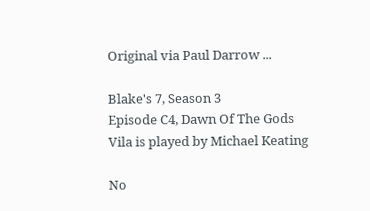Original via Paul Darrow ...

Blake's 7, Season 3
Episode C4, Dawn Of The Gods
Vila is played by Michael Keating

No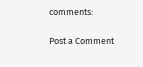comments:

Post a Comment